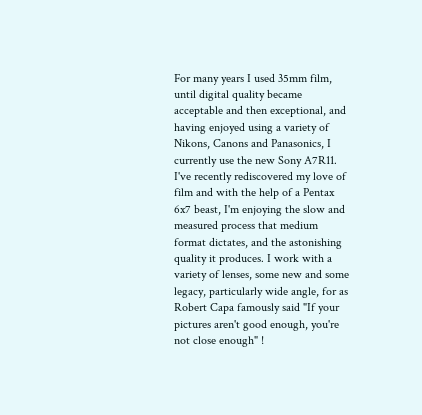For many years I used 35mm film, until digital quality became acceptable and then exceptional, and having enjoyed using a variety of Nikons, Canons and Panasonics, I currently use the new Sony A7R11. I've recently rediscovered my love of film and with the help of a Pentax 6x7 beast, I'm enjoying the slow and measured process that medium format dictates, and the astonishing quality it produces. I work with a variety of lenses, some new and some legacy, particularly wide angle, for as Robert Capa famously said "If your pictures aren't good enough, you're not close enough" !